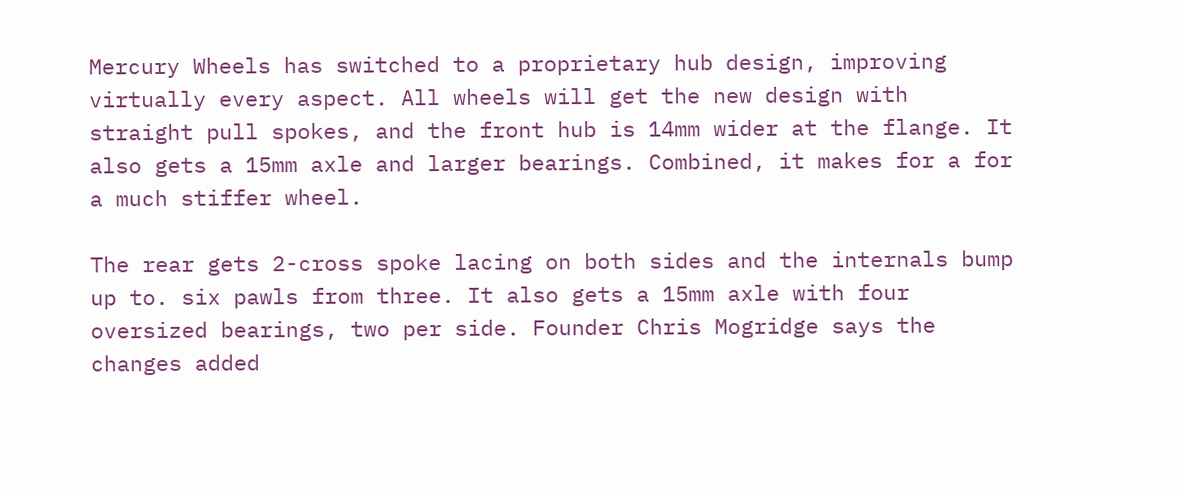Mercury Wheels has switched to a proprietary hub design, improving virtually every aspect. All wheels will get the new design with straight pull spokes, and the front hub is 14mm wider at the flange. It also gets a 15mm axle and larger bearings. Combined, it makes for a for a much stiffer wheel.

The rear gets 2-cross spoke lacing on both sides and the internals bump up to. six pawls from three. It also gets a 15mm axle with four oversized bearings, two per side. Founder Chris Mogridge says the changes added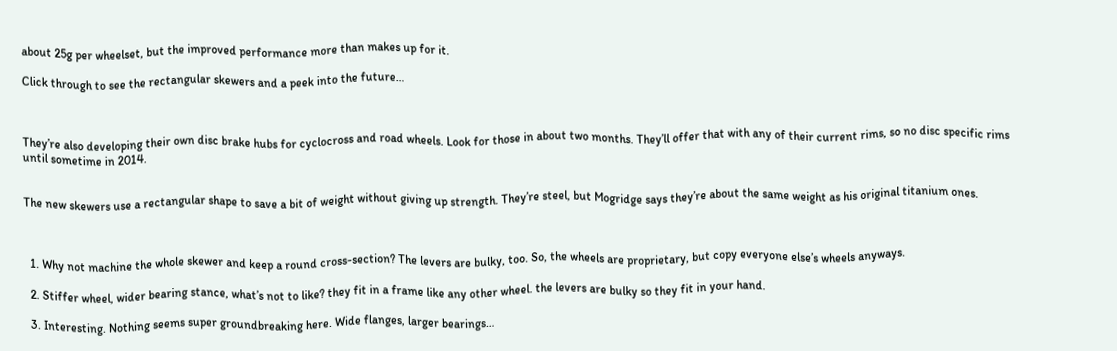about 25g per wheelset, but the improved performance more than makes up for it.

Click through to see the rectangular skewers and a peek into the future…



They’re also developing their own disc brake hubs for cyclocross and road wheels. Look for those in about two months. They’ll offer that with any of their current rims, so no disc specific rims until sometime in 2014.


The new skewers use a rectangular shape to save a bit of weight without giving up strength. They’re steel, but Mogridge says they’re about the same weight as his original titanium ones.



  1. Why not machine the whole skewer and keep a round cross-section? The levers are bulky, too. So, the wheels are proprietary, but copy everyone else’s wheels anyways.

  2. Stiffer wheel, wider bearing stance, what’s not to like? they fit in a frame like any other wheel. the levers are bulky so they fit in your hand.

  3. Interesting. Nothing seems super groundbreaking here. Wide flanges, larger bearings…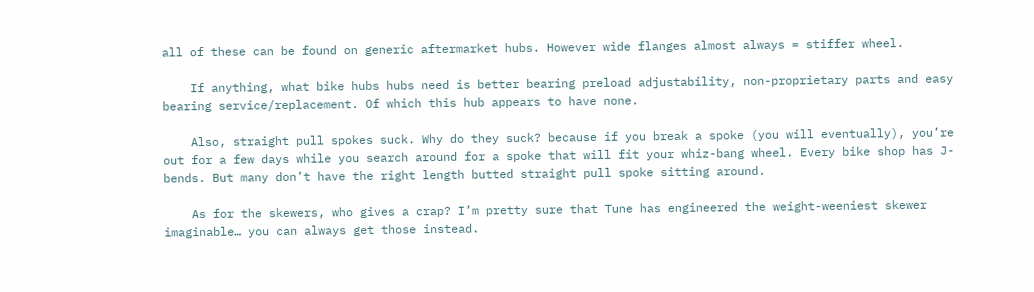all of these can be found on generic aftermarket hubs. However wide flanges almost always = stiffer wheel.

    If anything, what bike hubs hubs need is better bearing preload adjustability, non-proprietary parts and easy bearing service/replacement. Of which this hub appears to have none.

    Also, straight pull spokes suck. Why do they suck? because if you break a spoke (you will eventually), you’re out for a few days while you search around for a spoke that will fit your whiz-bang wheel. Every bike shop has J-bends. But many don’t have the right length butted straight pull spoke sitting around.

    As for the skewers, who gives a crap? I’m pretty sure that Tune has engineered the weight-weeniest skewer imaginable… you can always get those instead.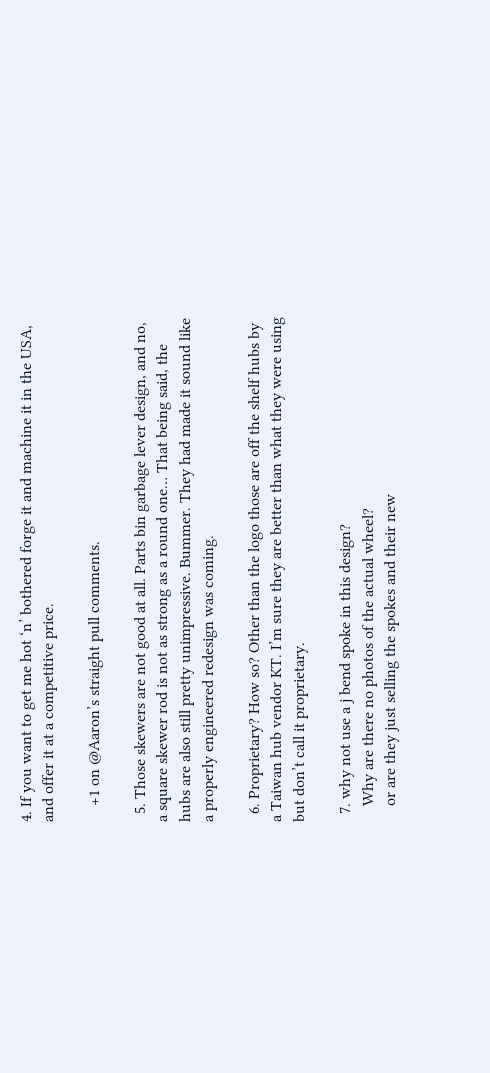4. If you want to get me hot ‘n’ bothered forge it and machine it in the USA, and offer it at a competitive price.

    +1 on @Aaron’s straight pull comments.

  5. Those skewers are not good at all. Parts bin garbage lever design, and no, a square skewer rod is not as strong as a round one… That being said, the hubs are also still pretty unimpressive. Bummer. They had made it sound like a properly engineered redesign was coming.

  6. Proprietary? How so? Other than the logo those are off the shelf hubs by a Taiwan hub vendor KT. I’m sure they are better than what they were using but don’t call it proprietary.

  7. why not use a j bend spoke in this design?
    Why are there no photos of the actual wheel?
    or are they just selling the spokes and their new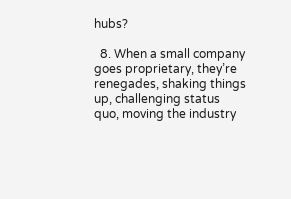hubs?

  8. When a small company goes proprietary, they’re renegades, shaking things up, challenging status quo, moving the industry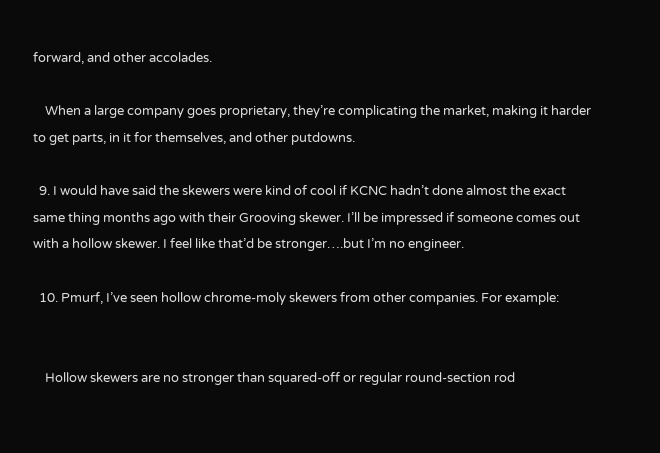forward, and other accolades.

    When a large company goes proprietary, they’re complicating the market, making it harder to get parts, in it for themselves, and other putdowns.

  9. I would have said the skewers were kind of cool if KCNC hadn’t done almost the exact same thing months ago with their Grooving skewer. I’ll be impressed if someone comes out with a hollow skewer. I feel like that’d be stronger….but I’m no engineer.

  10. Pmurf, I’ve seen hollow chrome-moly skewers from other companies. For example:


    Hollow skewers are no stronger than squared-off or regular round-section rod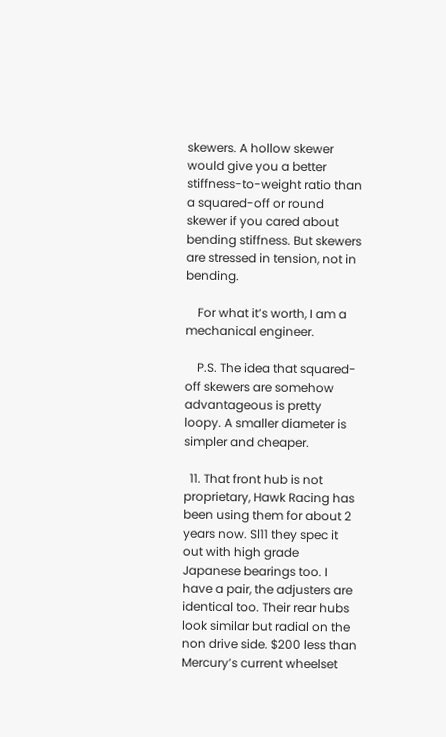skewers. A hollow skewer would give you a better stiffness-to-weight ratio than a squared-off or round skewer if you cared about bending stiffness. But skewers are stressed in tension, not in bending.

    For what it’s worth, I am a mechanical engineer.

    P.S. The idea that squared-off skewers are somehow advantageous is pretty loopy. A smaller diameter is simpler and cheaper.

  11. That front hub is not proprietary, Hawk Racing has been using them for about 2 years now. Sl11 they spec it out with high grade Japanese bearings too. I have a pair, the adjusters are identical too. Their rear hubs look similar but radial on the non drive side. $200 less than Mercury’s current wheelset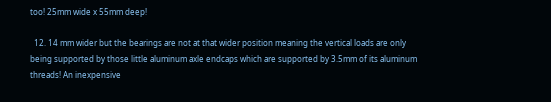too! 25mm wide x 55mm deep!

  12. 14 mm wider but the bearings are not at that wider position meaning the vertical loads are only being supported by those little aluminum axle endcaps which are supported by 3.5mm of its aluminum threads! An inexpensive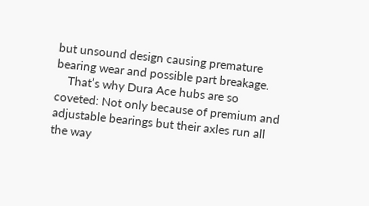but unsound design causing premature bearing wear and possible part breakage.
    That’s why Dura Ace hubs are so coveted: Not only because of premium and adjustable bearings but their axles run all the way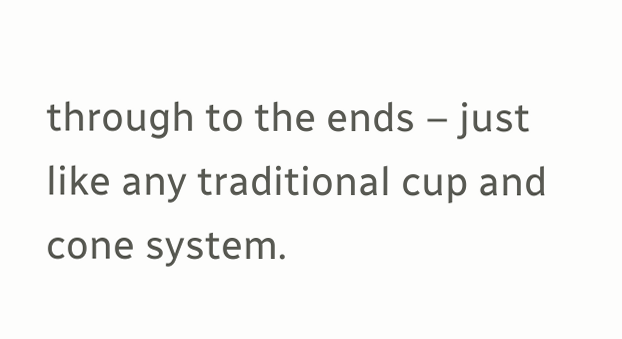through to the ends – just like any traditional cup and cone system.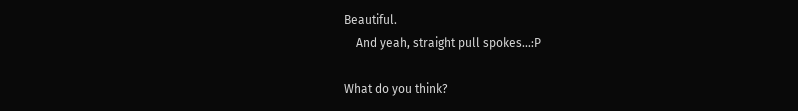Beautiful.
    And yeah, straight pull spokes…:P

What do you think?